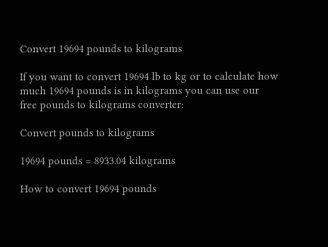Convert 19694 pounds to kilograms

If you want to convert 19694 lb to kg or to calculate how much 19694 pounds is in kilograms you can use our free pounds to kilograms converter:

Convert pounds to kilograms

19694 pounds = 8933.04 kilograms

How to convert 19694 pounds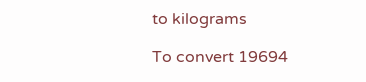to kilograms

To convert 19694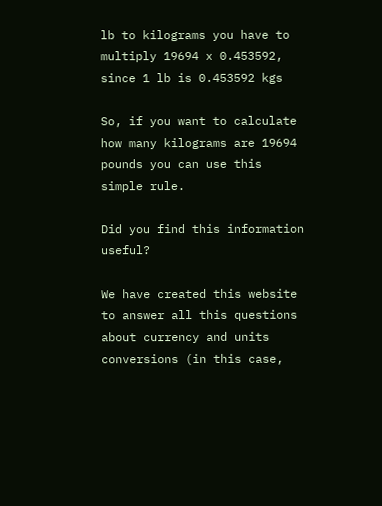lb to kilograms you have to multiply 19694 x 0.453592, since 1 lb is 0.453592 kgs

So, if you want to calculate how many kilograms are 19694 pounds you can use this simple rule.

Did you find this information useful?

We have created this website to answer all this questions about currency and units conversions (in this case,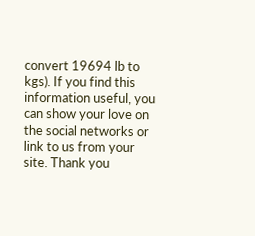convert 19694 lb to kgs). If you find this information useful, you can show your love on the social networks or link to us from your site. Thank you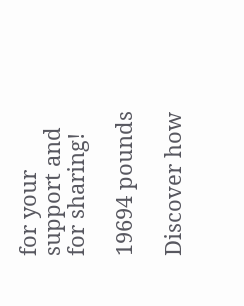for your support and for sharing!

19694 pounds

Discover how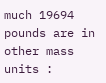much 19694 pounds are in other mass units :